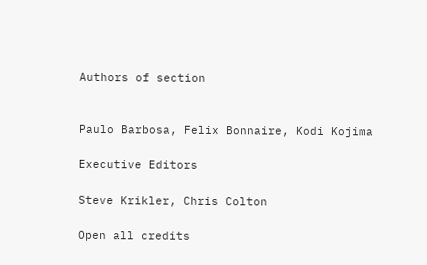Authors of section


Paulo Barbosa, Felix Bonnaire, Kodi Kojima

Executive Editors

Steve Krikler, Chris Colton

Open all credits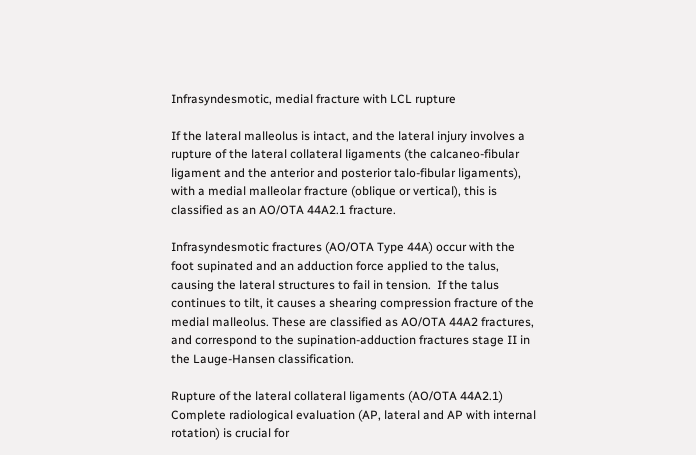Infrasyndesmotic, medial fracture with LCL rupture

If the lateral malleolus is intact, and the lateral injury involves a rupture of the lateral collateral ligaments (the calcaneo-fibular ligament and the anterior and posterior talo-fibular ligaments), with a medial malleolar fracture (oblique or vertical), this is classified as an AO/OTA 44A2.1 fracture.

Infrasyndesmotic fractures (AO/OTA Type 44A) occur with the foot supinated and an adduction force applied to the talus, causing the lateral structures to fail in tension.  If the talus continues to tilt, it causes a shearing compression fracture of the medial malleolus. These are classified as AO/OTA 44A2 fractures, and correspond to the supination-adduction fractures stage II in the Lauge-Hansen classification.

Rupture of the lateral collateral ligaments (AO/OTA 44A2.1)
Complete radiological evaluation (AP, lateral and AP with internal rotation) is crucial for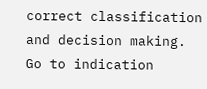correct classification and decision making.
Go to indication